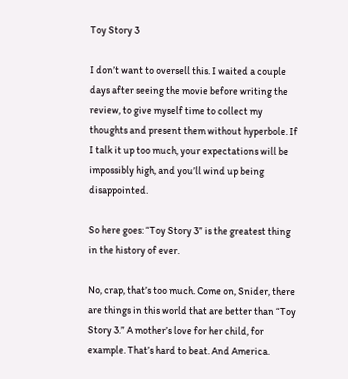Toy Story 3

I don’t want to oversell this. I waited a couple days after seeing the movie before writing the review, to give myself time to collect my thoughts and present them without hyperbole. If I talk it up too much, your expectations will be impossibly high, and you’ll wind up being disappointed.

So here goes: “Toy Story 3” is the greatest thing in the history of ever.

No, crap, that’s too much. Come on, Snider, there are things in this world that are better than “Toy Story 3.” A mother’s love for her child, for example. That’s hard to beat. And America.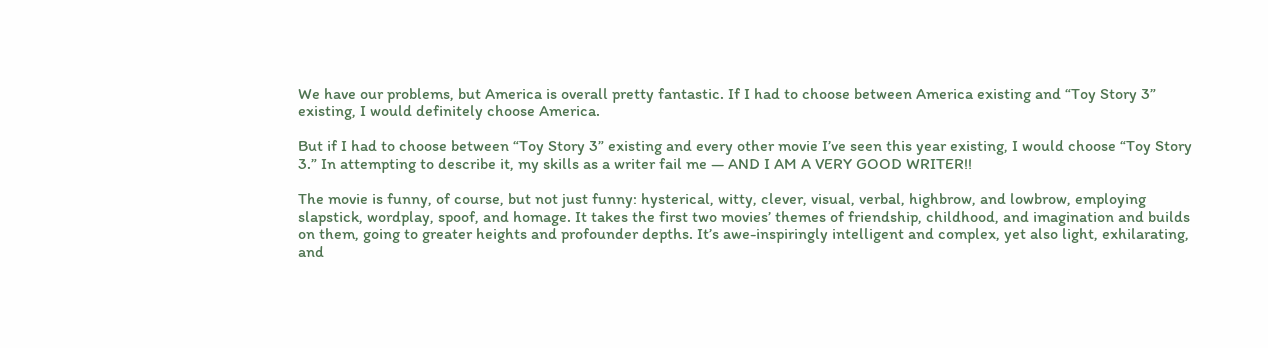We have our problems, but America is overall pretty fantastic. If I had to choose between America existing and “Toy Story 3” existing, I would definitely choose America.

But if I had to choose between “Toy Story 3” existing and every other movie I’ve seen this year existing, I would choose “Toy Story 3.” In attempting to describe it, my skills as a writer fail me — AND I AM A VERY GOOD WRITER!!

The movie is funny, of course, but not just funny: hysterical, witty, clever, visual, verbal, highbrow, and lowbrow, employing slapstick, wordplay, spoof, and homage. It takes the first two movies’ themes of friendship, childhood, and imagination and builds on them, going to greater heights and profounder depths. It’s awe-inspiringly intelligent and complex, yet also light, exhilarating, and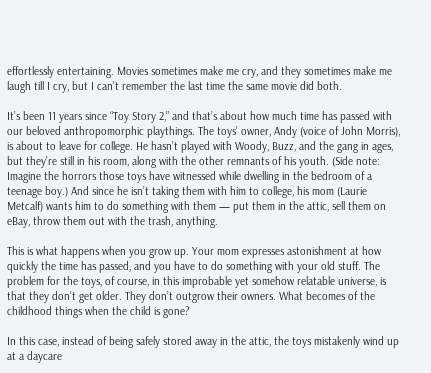effortlessly entertaining. Movies sometimes make me cry, and they sometimes make me laugh till I cry, but I can’t remember the last time the same movie did both.

It’s been 11 years since “Toy Story 2,” and that’s about how much time has passed with our beloved anthropomorphic playthings. The toys’ owner, Andy (voice of John Morris), is about to leave for college. He hasn’t played with Woody, Buzz, and the gang in ages, but they’re still in his room, along with the other remnants of his youth. (Side note: Imagine the horrors those toys have witnessed while dwelling in the bedroom of a teenage boy.) And since he isn’t taking them with him to college, his mom (Laurie Metcalf) wants him to do something with them — put them in the attic, sell them on eBay, throw them out with the trash, anything.

This is what happens when you grow up. Your mom expresses astonishment at how quickly the time has passed, and you have to do something with your old stuff. The problem for the toys, of course, in this improbable yet somehow relatable universe, is that they don’t get older. They don’t outgrow their owners. What becomes of the childhood things when the child is gone?

In this case, instead of being safely stored away in the attic, the toys mistakenly wind up at a daycare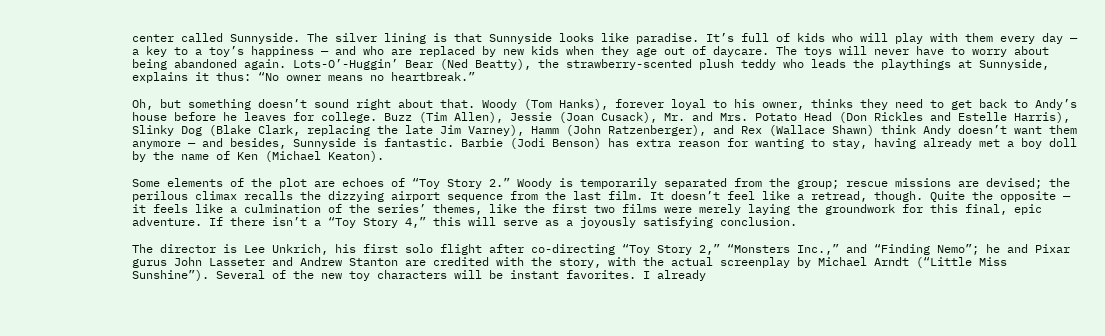center called Sunnyside. The silver lining is that Sunnyside looks like paradise. It’s full of kids who will play with them every day — a key to a toy’s happiness — and who are replaced by new kids when they age out of daycare. The toys will never have to worry about being abandoned again. Lots-O’-Huggin’ Bear (Ned Beatty), the strawberry-scented plush teddy who leads the playthings at Sunnyside, explains it thus: “No owner means no heartbreak.”

Oh, but something doesn’t sound right about that. Woody (Tom Hanks), forever loyal to his owner, thinks they need to get back to Andy’s house before he leaves for college. Buzz (Tim Allen), Jessie (Joan Cusack), Mr. and Mrs. Potato Head (Don Rickles and Estelle Harris), Slinky Dog (Blake Clark, replacing the late Jim Varney), Hamm (John Ratzenberger), and Rex (Wallace Shawn) think Andy doesn’t want them anymore — and besides, Sunnyside is fantastic. Barbie (Jodi Benson) has extra reason for wanting to stay, having already met a boy doll by the name of Ken (Michael Keaton).

Some elements of the plot are echoes of “Toy Story 2.” Woody is temporarily separated from the group; rescue missions are devised; the perilous climax recalls the dizzying airport sequence from the last film. It doesn’t feel like a retread, though. Quite the opposite — it feels like a culmination of the series’ themes, like the first two films were merely laying the groundwork for this final, epic adventure. If there isn’t a “Toy Story 4,” this will serve as a joyously satisfying conclusion.

The director is Lee Unkrich, his first solo flight after co-directing “Toy Story 2,” “Monsters Inc.,” and “Finding Nemo”; he and Pixar gurus John Lasseter and Andrew Stanton are credited with the story, with the actual screenplay by Michael Arndt (“Little Miss Sunshine”). Several of the new toy characters will be instant favorites. I already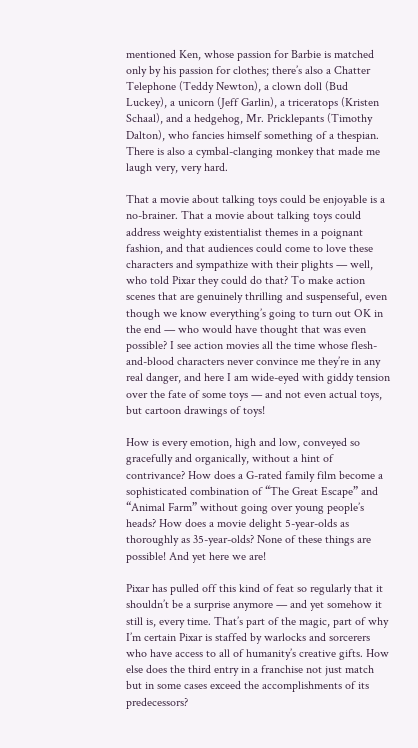mentioned Ken, whose passion for Barbie is matched only by his passion for clothes; there’s also a Chatter Telephone (Teddy Newton), a clown doll (Bud Luckey), a unicorn (Jeff Garlin), a triceratops (Kristen Schaal), and a hedgehog, Mr. Pricklepants (Timothy Dalton), who fancies himself something of a thespian. There is also a cymbal-clanging monkey that made me laugh very, very hard.

That a movie about talking toys could be enjoyable is a no-brainer. That a movie about talking toys could address weighty existentialist themes in a poignant fashion, and that audiences could come to love these characters and sympathize with their plights — well, who told Pixar they could do that? To make action scenes that are genuinely thrilling and suspenseful, even though we know everything’s going to turn out OK in the end — who would have thought that was even possible? I see action movies all the time whose flesh-and-blood characters never convince me they’re in any real danger, and here I am wide-eyed with giddy tension over the fate of some toys — and not even actual toys, but cartoon drawings of toys!

How is every emotion, high and low, conveyed so gracefully and organically, without a hint of contrivance? How does a G-rated family film become a sophisticated combination of “The Great Escape” and “Animal Farm” without going over young people’s heads? How does a movie delight 5-year-olds as thoroughly as 35-year-olds? None of these things are possible! And yet here we are!

Pixar has pulled off this kind of feat so regularly that it shouldn’t be a surprise anymore — and yet somehow it still is, every time. That’s part of the magic, part of why I’m certain Pixar is staffed by warlocks and sorcerers who have access to all of humanity’s creative gifts. How else does the third entry in a franchise not just match but in some cases exceed the accomplishments of its predecessors?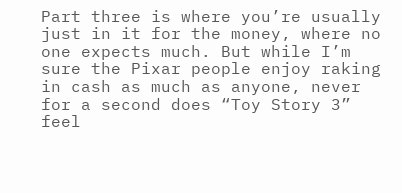Part three is where you’re usually just in it for the money, where no one expects much. But while I’m sure the Pixar people enjoy raking in cash as much as anyone, never for a second does “Toy Story 3” feel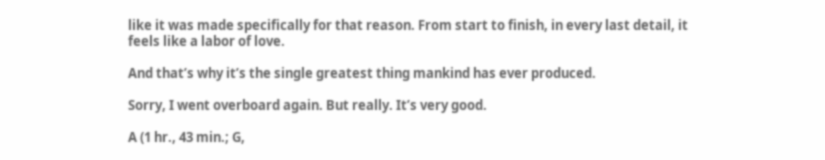like it was made specifically for that reason. From start to finish, in every last detail, it feels like a labor of love.

And that’s why it’s the single greatest thing mankind has ever produced.

Sorry, I went overboard again. But really. It’s very good.

A (1 hr., 43 min.; G,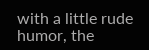with a little rude humor, the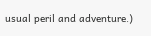usual peril and adventure.)